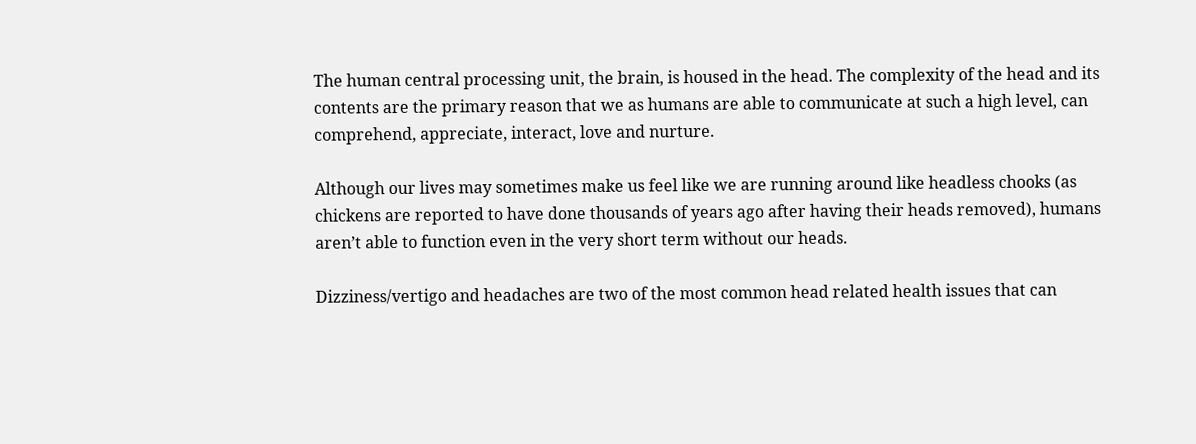The human central processing unit, the brain, is housed in the head. The complexity of the head and its contents are the primary reason that we as humans are able to communicate at such a high level, can comprehend, appreciate, interact, love and nurture.

Although our lives may sometimes make us feel like we are running around like headless chooks (as chickens are reported to have done thousands of years ago after having their heads removed), humans aren’t able to function even in the very short term without our heads.

Dizziness/vertigo and headaches are two of the most common head related health issues that can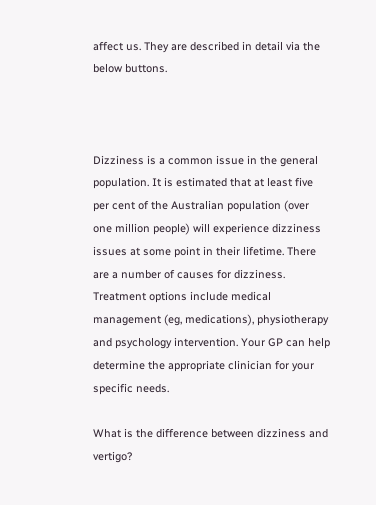affect us. They are described in detail via the below buttons.



Dizziness is a common issue in the general population. It is estimated that at least five per cent of the Australian population (over one million people) will experience dizziness issues at some point in their lifetime. There are a number of causes for dizziness. Treatment options include medical management (eg, medications), physiotherapy and psychology intervention. Your GP can help determine the appropriate clinician for your specific needs.

What is the difference between dizziness and vertigo?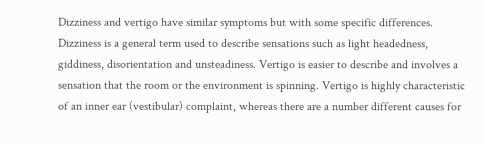Dizziness and vertigo have similar symptoms but with some specific differences. Dizziness is a general term used to describe sensations such as light headedness, giddiness, disorientation and unsteadiness. Vertigo is easier to describe and involves a sensation that the room or the environment is spinning. Vertigo is highly characteristic of an inner ear (vestibular) complaint, whereas there are a number different causes for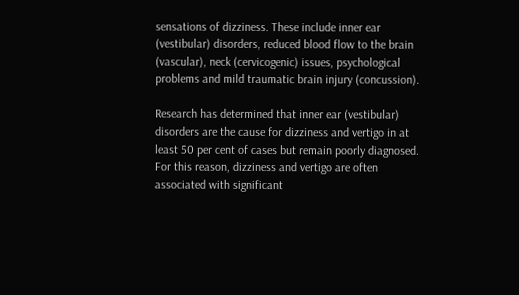sensations of dizziness. These include inner ear (vestibular) disorders, reduced blood flow to the brain (vascular), neck (cervicogenic) issues, psychological problems and mild traumatic brain injury (concussion).

Research has determined that inner ear (vestibular) disorders are the cause for dizziness and vertigo in at least 50 per cent of cases but remain poorly diagnosed. For this reason, dizziness and vertigo are often associated with significant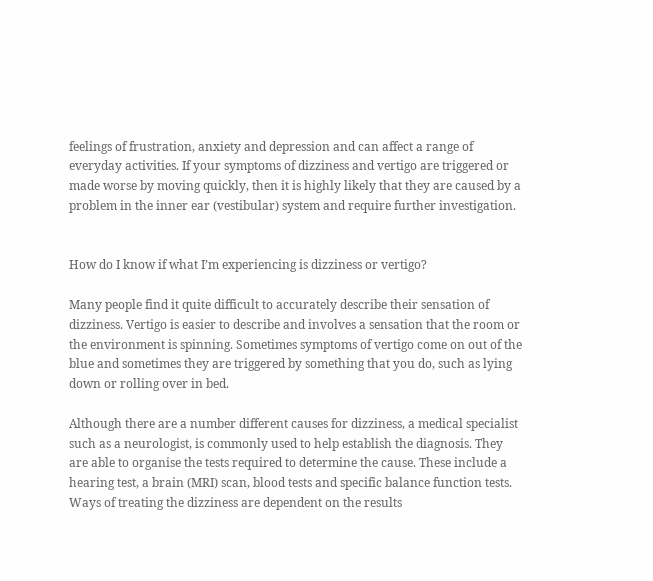feelings of frustration, anxiety and depression and can affect a range of everyday activities. If your symptoms of dizziness and vertigo are triggered or made worse by moving quickly, then it is highly likely that they are caused by a problem in the inner ear (vestibular) system and require further investigation.


How do I know if what I’m experiencing is dizziness or vertigo?

Many people find it quite difficult to accurately describe their sensation of dizziness. Vertigo is easier to describe and involves a sensation that the room or the environment is spinning. Sometimes symptoms of vertigo come on out of the blue and sometimes they are triggered by something that you do, such as lying down or rolling over in bed.

Although there are a number different causes for dizziness, a medical specialist such as a neurologist, is commonly used to help establish the diagnosis. They are able to organise the tests required to determine the cause. These include a hearing test, a brain (MRI) scan, blood tests and specific balance function tests. Ways of treating the dizziness are dependent on the results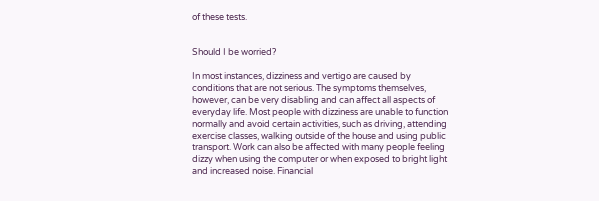of these tests.


Should I be worried?

In most instances, dizziness and vertigo are caused by conditions that are not serious. The symptoms themselves, however, can be very disabling and can affect all aspects of everyday life. Most people with dizziness are unable to function normally and avoid certain activities, such as driving, attending exercise classes, walking outside of the house and using public transport. Work can also be affected with many people feeling dizzy when using the computer or when exposed to bright light and increased noise. Financial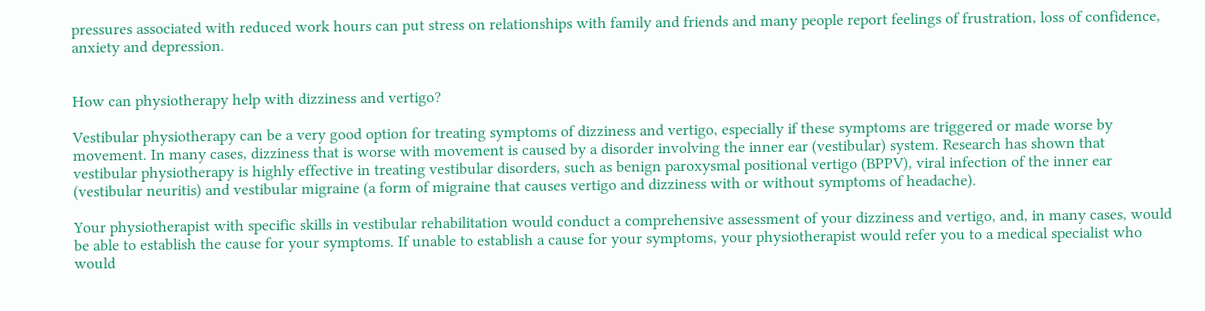pressures associated with reduced work hours can put stress on relationships with family and friends and many people report feelings of frustration, loss of confidence, anxiety and depression.


How can physiotherapy help with dizziness and vertigo?

Vestibular physiotherapy can be a very good option for treating symptoms of dizziness and vertigo, especially if these symptoms are triggered or made worse by movement. In many cases, dizziness that is worse with movement is caused by a disorder involving the inner ear (vestibular) system. Research has shown that vestibular physiotherapy is highly effective in treating vestibular disorders, such as benign paroxysmal positional vertigo (BPPV), viral infection of the inner ear (vestibular neuritis) and vestibular migraine (a form of migraine that causes vertigo and dizziness with or without symptoms of headache).

Your physiotherapist with specific skills in vestibular rehabilitation would conduct a comprehensive assessment of your dizziness and vertigo, and, in many cases, would be able to establish the cause for your symptoms. If unable to establish a cause for your symptoms, your physiotherapist would refer you to a medical specialist who would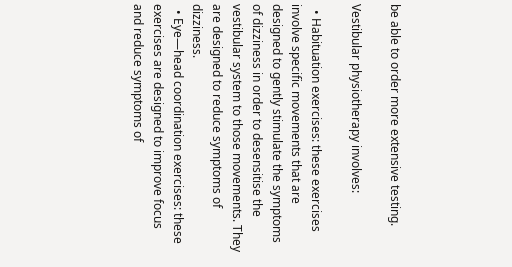be able to order more extensive testing.

Vestibular physiotherapy involves:

  • Habituation exercises: these exercises involve specific movements that are designed to gently stimulate the symptoms of dizziness in order to desensitise the vestibular system to those movements. They are designed to reduce symptoms of dizziness.
  • Eye—head coordination exercises: these exercises are designed to improve focus and reduce symptoms of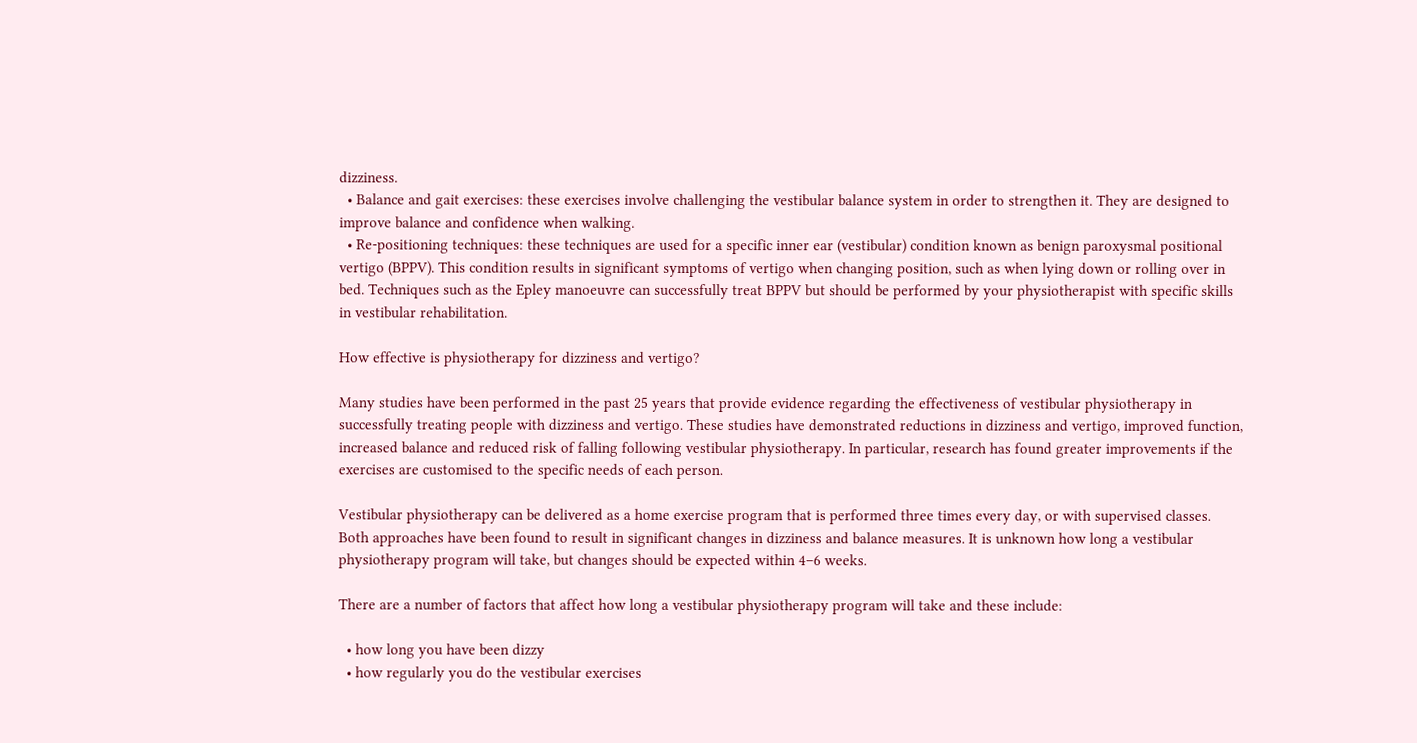dizziness.
  • Balance and gait exercises: these exercises involve challenging the vestibular balance system in order to strengthen it. They are designed to improve balance and confidence when walking.
  • Re-positioning techniques: these techniques are used for a specific inner ear (vestibular) condition known as benign paroxysmal positional vertigo (BPPV). This condition results in significant symptoms of vertigo when changing position, such as when lying down or rolling over in bed. Techniques such as the Epley manoeuvre can successfully treat BPPV but should be performed by your physiotherapist with specific skills in vestibular rehabilitation.

How effective is physiotherapy for dizziness and vertigo?

Many studies have been performed in the past 25 years that provide evidence regarding the effectiveness of vestibular physiotherapy in successfully treating people with dizziness and vertigo. These studies have demonstrated reductions in dizziness and vertigo, improved function, increased balance and reduced risk of falling following vestibular physiotherapy. In particular, research has found greater improvements if the exercises are customised to the specific needs of each person.

Vestibular physiotherapy can be delivered as a home exercise program that is performed three times every day, or with supervised classes. Both approaches have been found to result in significant changes in dizziness and balance measures. It is unknown how long a vestibular physiotherapy program will take, but changes should be expected within 4–6 weeks.

There are a number of factors that affect how long a vestibular physiotherapy program will take and these include:

  • how long you have been dizzy
  • how regularly you do the vestibular exercises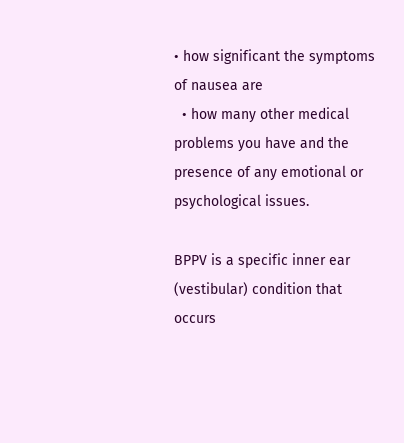• how significant the symptoms of nausea are
  • how many other medical problems you have and the presence of any emotional or psychological issues.

BPPV is a specific inner ear (vestibular) condition that occurs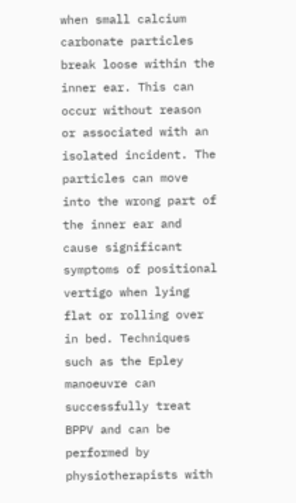when small calcium carbonate particles break loose within the inner ear. This can occur without reason or associated with an isolated incident. The particles can move into the wrong part of the inner ear and cause significant symptoms of positional vertigo when lying flat or rolling over in bed. Techniques such as the Epley manoeuvre can successfully treat BPPV and can be performed by physiotherapists with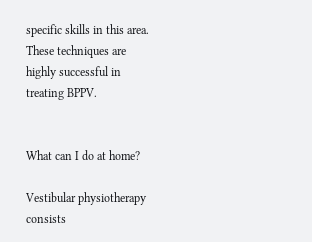specific skills in this area. These techniques are highly successful in treating BPPV.


What can I do at home?

Vestibular physiotherapy consists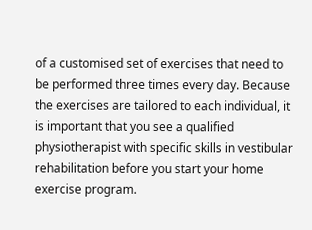of a customised set of exercises that need to be performed three times every day. Because the exercises are tailored to each individual, it is important that you see a qualified physiotherapist with specific skills in vestibular rehabilitation before you start your home exercise program.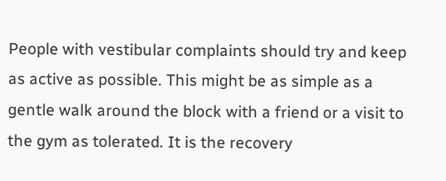People with vestibular complaints should try and keep as active as possible. This might be as simple as a gentle walk around the block with a friend or a visit to the gym as tolerated. It is the recovery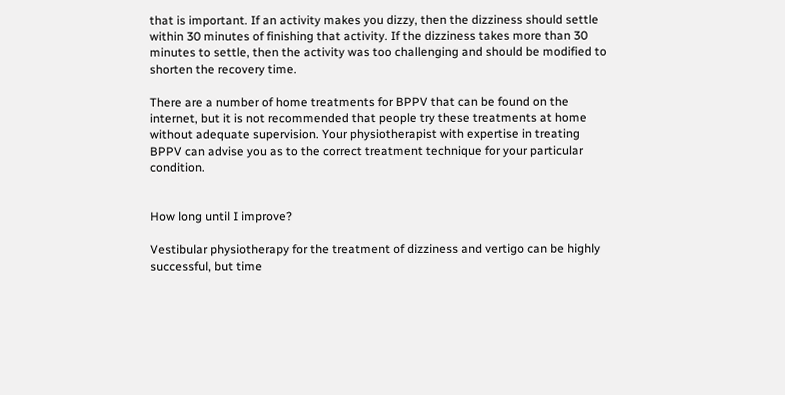that is important. If an activity makes you dizzy, then the dizziness should settle within 30 minutes of finishing that activity. If the dizziness takes more than 30 minutes to settle, then the activity was too challenging and should be modified to shorten the recovery time.

There are a number of home treatments for BPPV that can be found on the internet, but it is not recommended that people try these treatments at home without adequate supervision. Your physiotherapist with expertise in treating BPPV can advise you as to the correct treatment technique for your particular condition.


How long until I improve?

Vestibular physiotherapy for the treatment of dizziness and vertigo can be highly successful, but time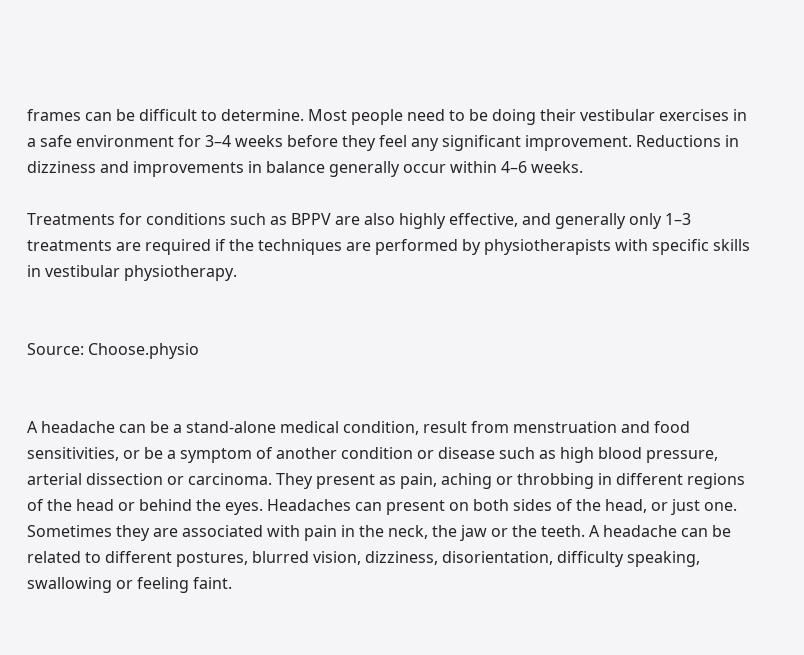frames can be difficult to determine. Most people need to be doing their vestibular exercises in a safe environment for 3–4 weeks before they feel any significant improvement. Reductions in dizziness and improvements in balance generally occur within 4–6 weeks.

Treatments for conditions such as BPPV are also highly effective, and generally only 1–3 treatments are required if the techniques are performed by physiotherapists with specific skills in vestibular physiotherapy.


Source: Choose.physio


A headache can be a stand-alone medical condition, result from menstruation and food sensitivities, or be a symptom of another condition or disease such as high blood pressure, arterial dissection or carcinoma. They present as pain, aching or throbbing in different regions of the head or behind the eyes. Headaches can present on both sides of the head, or just one. Sometimes they are associated with pain in the neck, the jaw or the teeth. A headache can be related to different postures, blurred vision, dizziness, disorientation, difficulty speaking, swallowing or feeling faint.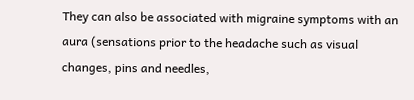They can also be associated with migraine symptoms with an aura (sensations prior to the headache such as visual changes, pins and needles,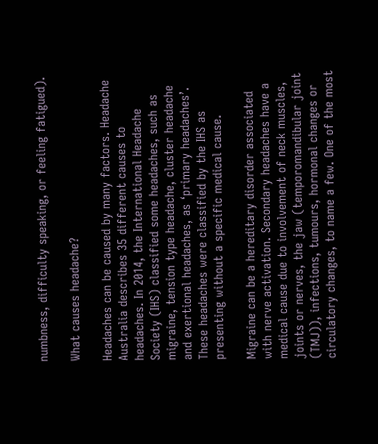numbness, difficulty speaking, or feeling fatigued).

What causes headache?

Headaches can be caused by many factors. Headache Australia describes 35 different causes to headaches. In 2014, the International Headache Society (IHS) classified some headaches, such as migraine, tension type headache, cluster headache and exertional headaches, as ‘primary headaches’. These headaches were classified by the IHS as presenting without a specific medical cause.

Migraine can be a hereditary disorder associated with nerve activation. Secondary headaches have a medical cause due to involvement of neck muscles, joints or nerves, the jaw (temporomandibular joint (TMJ)), infections, tumours, hormonal changes or circulatory changes, to name a few. One of the most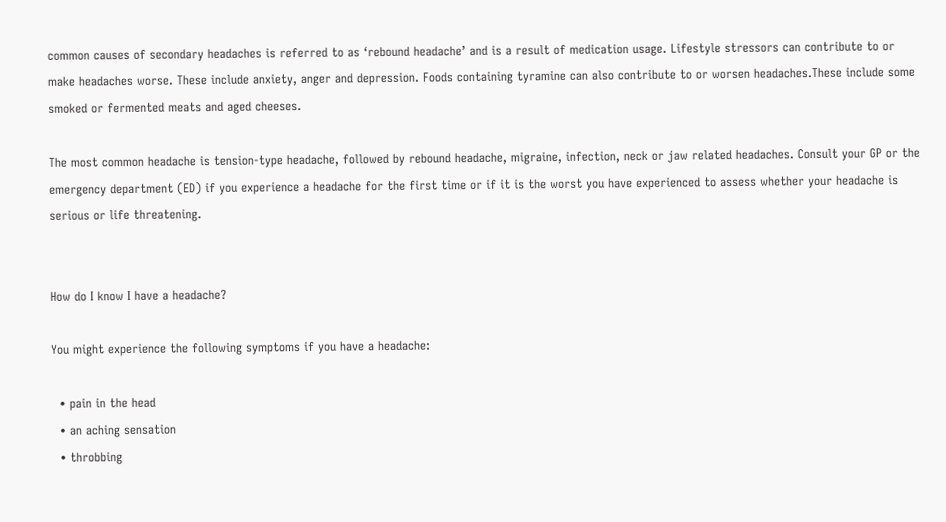common causes of secondary headaches is referred to as ‘rebound headache’ and is a result of medication usage. Lifestyle stressors can contribute to or make headaches worse. These include anxiety, anger and depression. Foods containing tyramine can also contribute to or worsen headaches.These include some smoked or fermented meats and aged cheeses.

The most common headache is tension-type headache, followed by rebound headache, migraine, infection, neck or jaw related headaches. Consult your GP or the emergency department (ED) if you experience a headache for the first time or if it is the worst you have experienced to assess whether your headache is serious or life threatening.


How do I know I have a headache?

You might experience the following symptoms if you have a headache:

  • pain in the head
  • an aching sensation
  • throbbing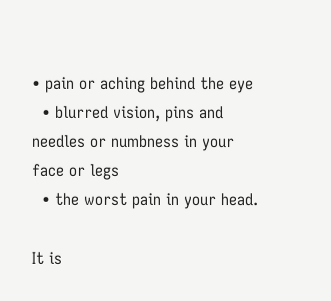• pain or aching behind the eye
  • blurred vision, pins and needles or numbness in your face or legs
  • the worst pain in your head.

It is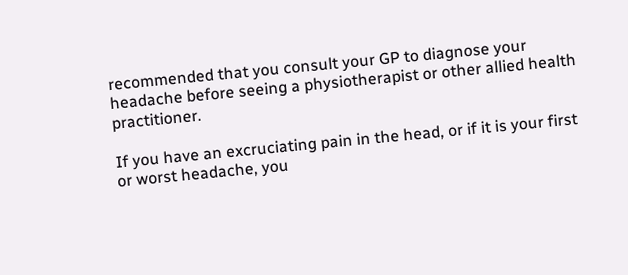recommended that you consult your GP to diagnose your headache before seeing a physiotherapist or other allied health practitioner.

If you have an excruciating pain in the head, or if it is your first or worst headache, you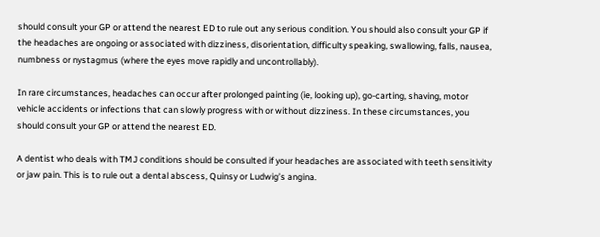should consult your GP or attend the nearest ED to rule out any serious condition. You should also consult your GP if the headaches are ongoing or associated with dizziness, disorientation, difficulty speaking, swallowing, falls, nausea, numbness or nystagmus (where the eyes move rapidly and uncontrollably).

In rare circumstances, headaches can occur after prolonged painting (ie, looking up), go-carting, shaving, motor vehicle accidents or infections that can slowly progress with or without dizziness. In these circumstances, you should consult your GP or attend the nearest ED.

A dentist who deals with TMJ conditions should be consulted if your headaches are associated with teeth sensitivity or jaw pain. This is to rule out a dental abscess, Quinsy or Ludwig’s angina.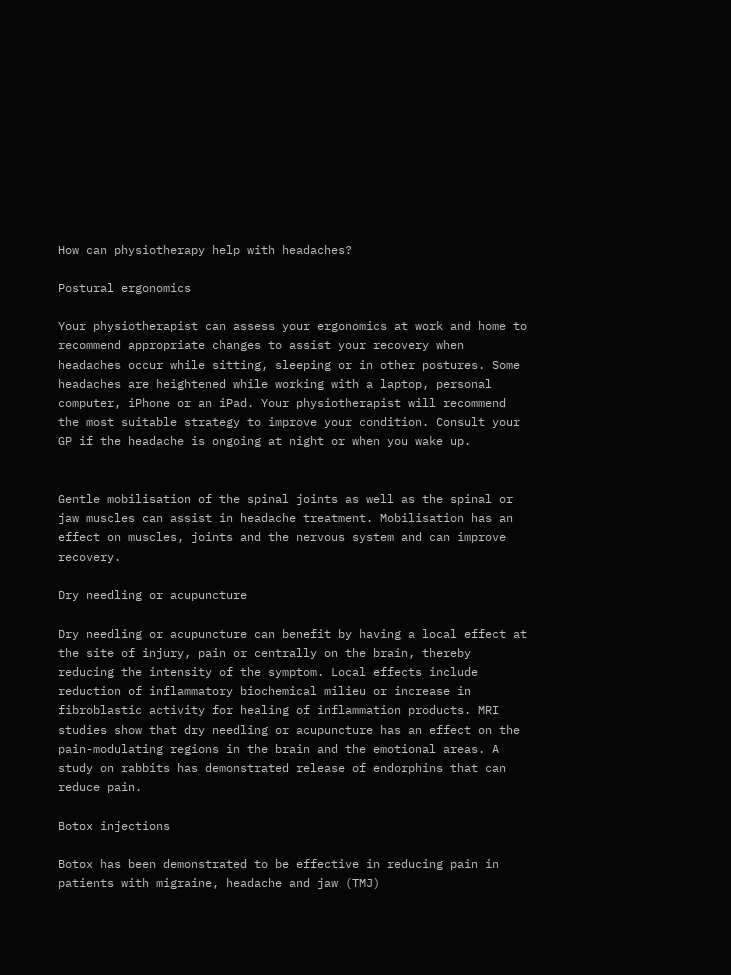How can physiotherapy help with headaches?

Postural ergonomics

Your physiotherapist can assess your ergonomics at work and home to recommend appropriate changes to assist your recovery when headaches occur while sitting, sleeping or in other postures. Some headaches are heightened while working with a laptop, personal computer, iPhone or an iPad. Your physiotherapist will recommend the most suitable strategy to improve your condition. Consult your GP if the headache is ongoing at night or when you wake up.


Gentle mobilisation of the spinal joints as well as the spinal or jaw muscles can assist in headache treatment. Mobilisation has an effect on muscles, joints and the nervous system and can improve recovery.

Dry needling or acupuncture

Dry needling or acupuncture can benefit by having a local effect at the site of injury, pain or centrally on the brain, thereby reducing the intensity of the symptom. Local effects include reduction of inflammatory biochemical milieu or increase in fibroblastic activity for healing of inflammation products. MRI studies show that dry needling or acupuncture has an effect on the pain-modulating regions in the brain and the emotional areas. A study on rabbits has demonstrated release of endorphins that can reduce pain.

Botox injections

Botox has been demonstrated to be effective in reducing pain in patients with migraine, headache and jaw (TMJ)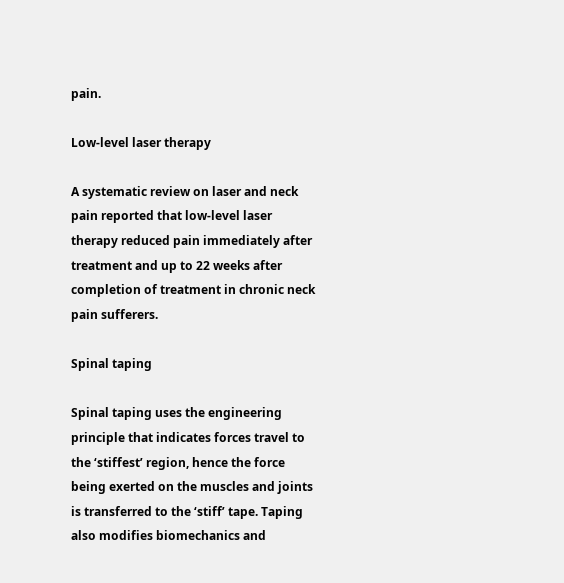pain.

Low-level laser therapy

A systematic review on laser and neck pain reported that low-level laser therapy reduced pain immediately after treatment and up to 22 weeks after completion of treatment in chronic neck pain sufferers.

Spinal taping

Spinal taping uses the engineering principle that indicates forces travel to the ‘stiffest’ region, hence the force being exerted on the muscles and joints is transferred to the ‘stiff’ tape. Taping also modifies biomechanics and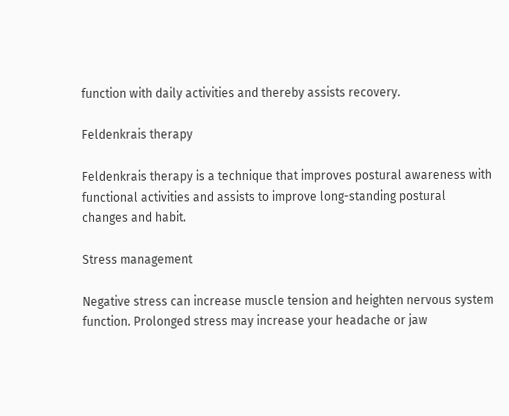function with daily activities and thereby assists recovery.

Feldenkrais therapy

Feldenkrais therapy is a technique that improves postural awareness with functional activities and assists to improve long-standing postural changes and habit.

Stress management

Negative stress can increase muscle tension and heighten nervous system function. Prolonged stress may increase your headache or jaw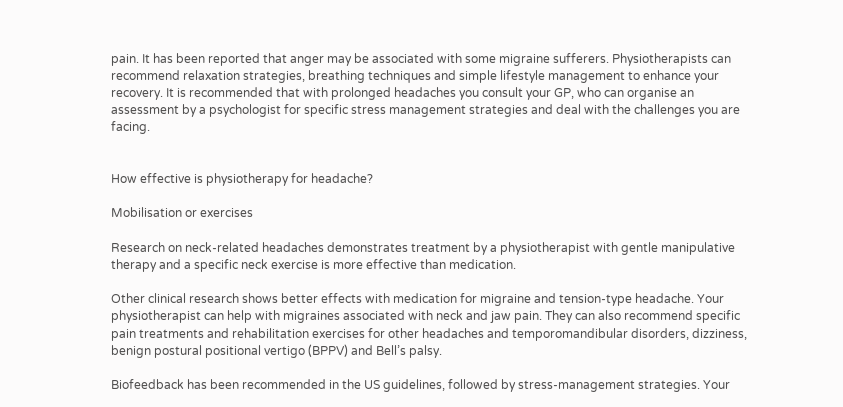pain. It has been reported that anger may be associated with some migraine sufferers. Physiotherapists can recommend relaxation strategies, breathing techniques and simple lifestyle management to enhance your recovery. It is recommended that with prolonged headaches you consult your GP, who can organise an assessment by a psychologist for specific stress management strategies and deal with the challenges you are facing.


How effective is physiotherapy for headache?

Mobilisation or exercises

Research on neck-related headaches demonstrates treatment by a physiotherapist with gentle manipulative therapy and a specific neck exercise is more effective than medication.

Other clinical research shows better effects with medication for migraine and tension-type headache. Your physiotherapist can help with migraines associated with neck and jaw pain. They can also recommend specific pain treatments and rehabilitation exercises for other headaches and temporomandibular disorders, dizziness, benign postural positional vertigo (BPPV) and Bell’s palsy.

Biofeedback has been recommended in the US guidelines, followed by stress-management strategies. Your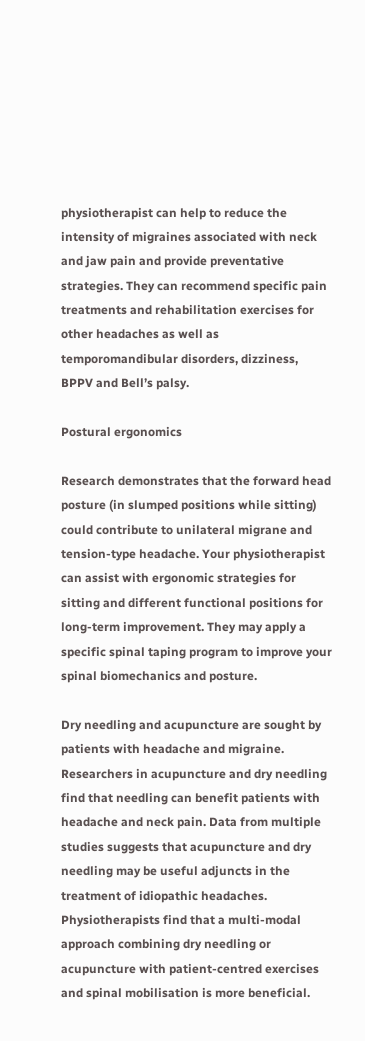physiotherapist can help to reduce the intensity of migraines associated with neck and jaw pain and provide preventative strategies. They can recommend specific pain treatments and rehabilitation exercises for other headaches as well as temporomandibular disorders, dizziness, BPPV and Bell’s palsy.

Postural ergonomics

Research demonstrates that the forward head posture (in slumped positions while sitting) could contribute to unilateral migrane and tension-type headache. Your physiotherapist can assist with ergonomic strategies for sitting and different functional positions for long-term improvement. They may apply a specific spinal taping program to improve your spinal biomechanics and posture.

Dry needling and acupuncture are sought by patients with headache and migraine. Researchers in acupuncture and dry needling find that needling can benefit patients with headache and neck pain. Data from multiple studies suggests that acupuncture and dry needling may be useful adjuncts in the treatment of idiopathic headaches. Physiotherapists find that a multi-modal approach combining dry needling or acupuncture with patient-centred exercises and spinal mobilisation is more beneficial.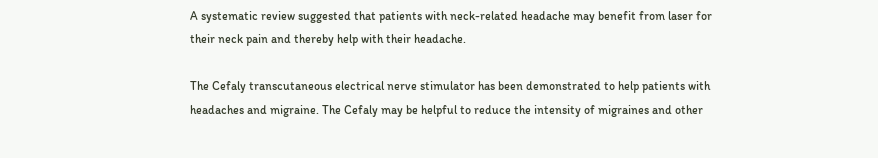A systematic review suggested that patients with neck-related headache may benefit from laser for their neck pain and thereby help with their headache.

The Cefaly transcutaneous electrical nerve stimulator has been demonstrated to help patients with headaches and migraine. The Cefaly may be helpful to reduce the intensity of migraines and other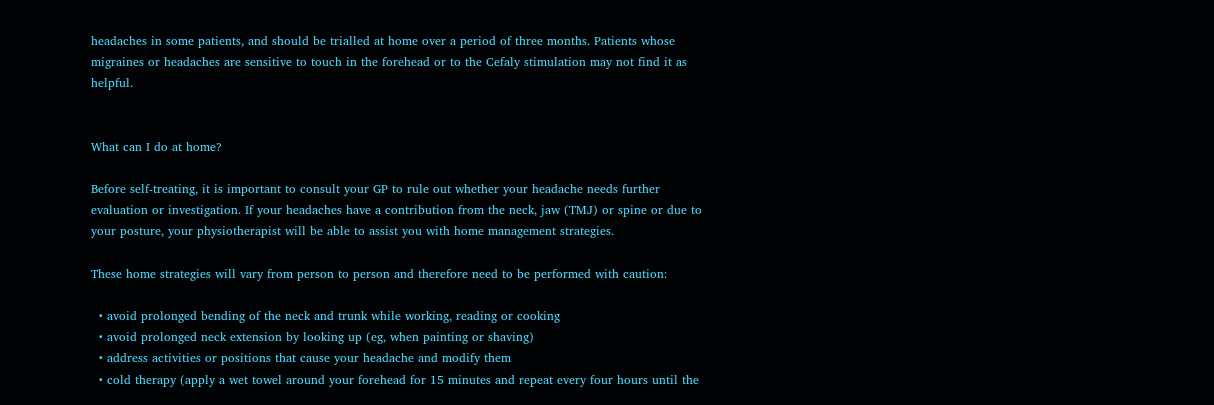headaches in some patients, and should be trialled at home over a period of three months. Patients whose migraines or headaches are sensitive to touch in the forehead or to the Cefaly stimulation may not find it as helpful.


What can I do at home?

Before self-treating, it is important to consult your GP to rule out whether your headache needs further evaluation or investigation. If your headaches have a contribution from the neck, jaw (TMJ) or spine or due to your posture, your physiotherapist will be able to assist you with home management strategies.

These home strategies will vary from person to person and therefore need to be performed with caution:

  • avoid prolonged bending of the neck and trunk while working, reading or cooking
  • avoid prolonged neck extension by looking up (eg, when painting or shaving)
  • address activities or positions that cause your headache and modify them
  • cold therapy (apply a wet towel around your forehead for 15 minutes and repeat every four hours until the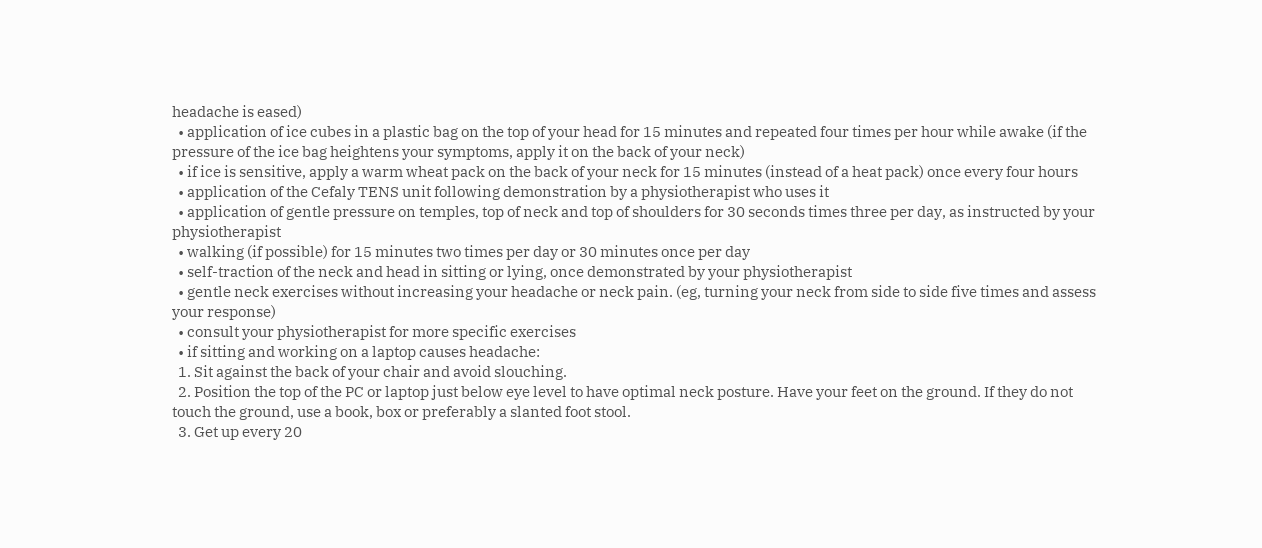headache is eased)
  • application of ice cubes in a plastic bag on the top of your head for 15 minutes and repeated four times per hour while awake (if the pressure of the ice bag heightens your symptoms, apply it on the back of your neck)
  • if ice is sensitive, apply a warm wheat pack on the back of your neck for 15 minutes (instead of a heat pack) once every four hours
  • application of the Cefaly TENS unit following demonstration by a physiotherapist who uses it
  • application of gentle pressure on temples, top of neck and top of shoulders for 30 seconds times three per day, as instructed by your physiotherapist
  • walking (if possible) for 15 minutes two times per day or 30 minutes once per day
  • self-traction of the neck and head in sitting or lying, once demonstrated by your physiotherapist
  • gentle neck exercises without increasing your headache or neck pain. (eg, turning your neck from side to side five times and assess your response)
  • consult your physiotherapist for more specific exercises
  • if sitting and working on a laptop causes headache:
  1. Sit against the back of your chair and avoid slouching.
  2. Position the top of the PC or laptop just below eye level to have optimal neck posture. Have your feet on the ground. If they do not touch the ground, use a book, box or preferably a slanted foot stool.
  3. Get up every 20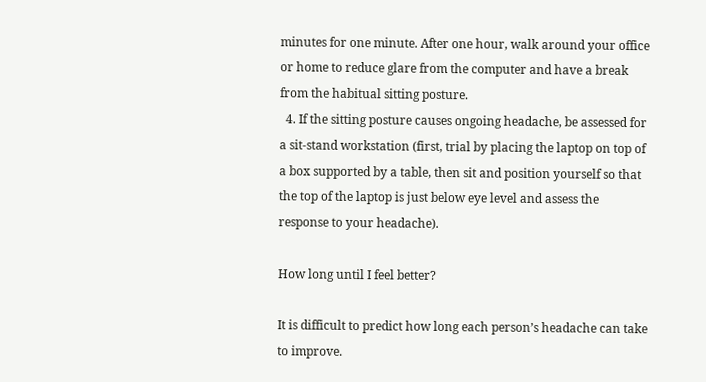minutes for one minute. After one hour, walk around your office or home to reduce glare from the computer and have a break from the habitual sitting posture.
  4. If the sitting posture causes ongoing headache, be assessed for a sit-stand workstation (first, trial by placing the laptop on top of a box supported by a table, then sit and position yourself so that the top of the laptop is just below eye level and assess the response to your headache).

How long until I feel better?

It is difficult to predict how long each person’s headache can take to improve.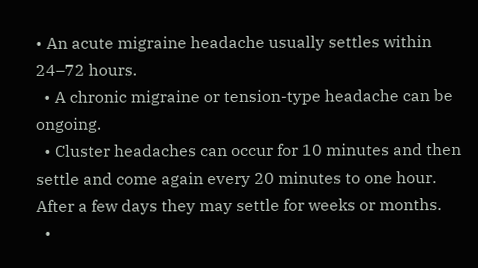• An acute migraine headache usually settles within 24–72 hours.
  • A chronic migraine or tension-type headache can be ongoing.
  • Cluster headaches can occur for 10 minutes and then settle and come again every 20 minutes to one hour. After a few days they may settle for weeks or months.
  •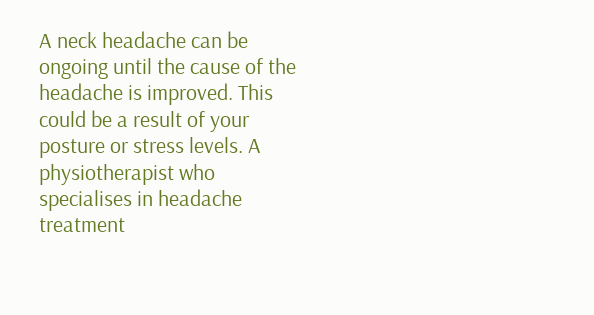A neck headache can be ongoing until the cause of the headache is improved. This could be a result of your posture or stress levels. A physiotherapist who specialises in headache treatment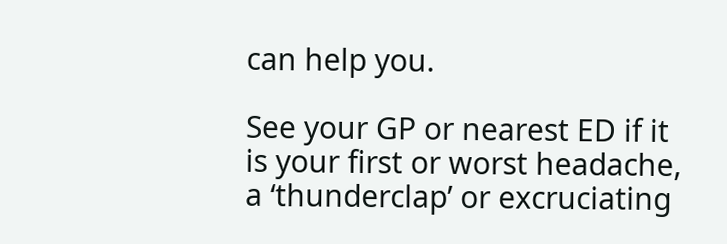can help you.

See your GP or nearest ED if it is your first or worst headache, a ‘thunderclap’ or excruciating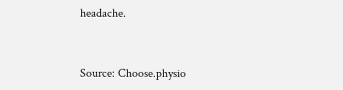headache.


Source: Choose.physio